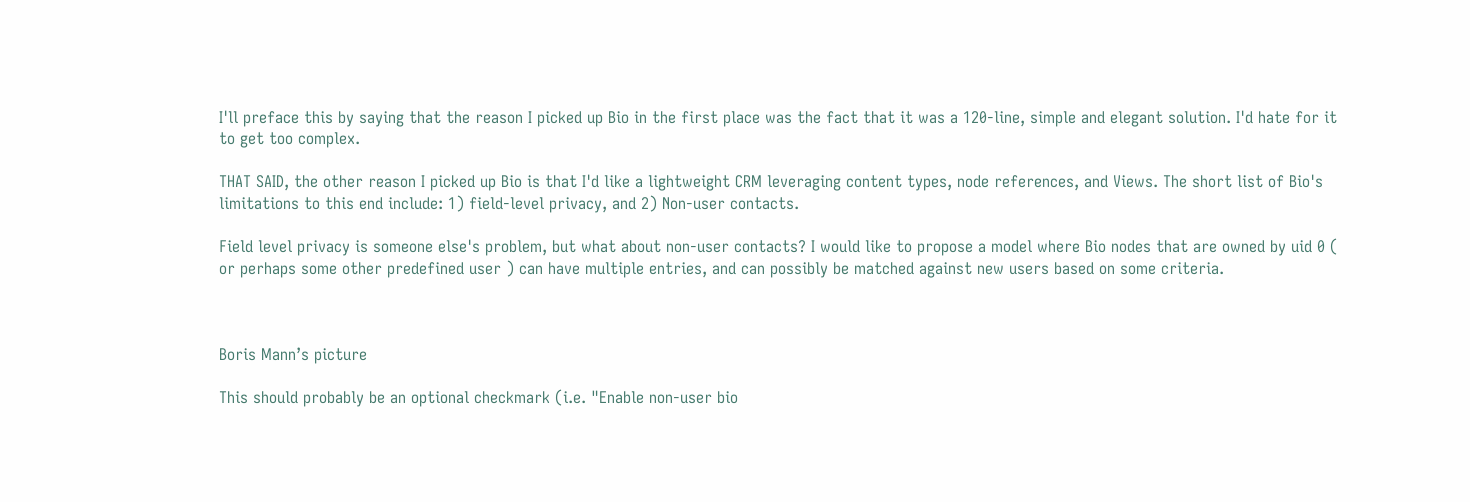I'll preface this by saying that the reason I picked up Bio in the first place was the fact that it was a 120-line, simple and elegant solution. I'd hate for it to get too complex.

THAT SAID, the other reason I picked up Bio is that I'd like a lightweight CRM leveraging content types, node references, and Views. The short list of Bio's limitations to this end include: 1) field-level privacy, and 2) Non-user contacts.

Field level privacy is someone else's problem, but what about non-user contacts? I would like to propose a model where Bio nodes that are owned by uid 0 ( or perhaps some other predefined user ) can have multiple entries, and can possibly be matched against new users based on some criteria.



Boris Mann’s picture

This should probably be an optional checkmark (i.e. "Enable non-user bio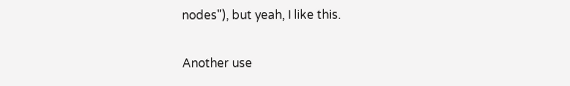nodes"), but yeah, I like this.

Another use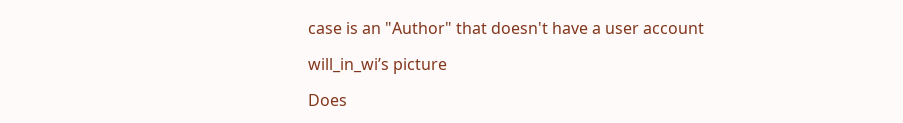case is an "Author" that doesn't have a user account

will_in_wi’s picture

Does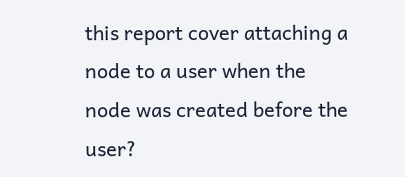this report cover attaching a node to a user when the node was created before the user?